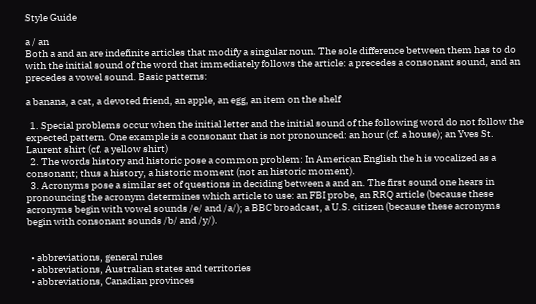Style Guide

a / an
Both a and an are indefinite articles that modify a singular noun. The sole difference between them has to do with the initial sound of the word that immediately follows the article: a precedes a consonant sound, and an precedes a vowel sound. Basic patterns:

a banana, a cat, a devoted friend, an apple, an egg, an item on the shelf

  1. Special problems occur when the initial letter and the initial sound of the following word do not follow the expected pattern. One example is a consonant that is not pronounced: an hour (cf. a house); an Yves St. Laurent shirt (cf. a yellow shirt)
  2. The words history and historic pose a common problem: In American English the h is vocalized as a consonant; thus a history, a historic moment (not an historic moment).
  3. Acronyms pose a similar set of questions in deciding between a and an. The first sound one hears in pronouncing the acronym determines which article to use: an FBI probe, an RRQ article (because these acronyms begin with vowel sounds /e/ and /a/); a BBC broadcast, a U.S. citizen (because these acronyms begin with consonant sounds /b/ and /y/).


  • abbreviations, general rules
  • abbreviations, Australian states and territories
  • abbreviations, Canadian provinces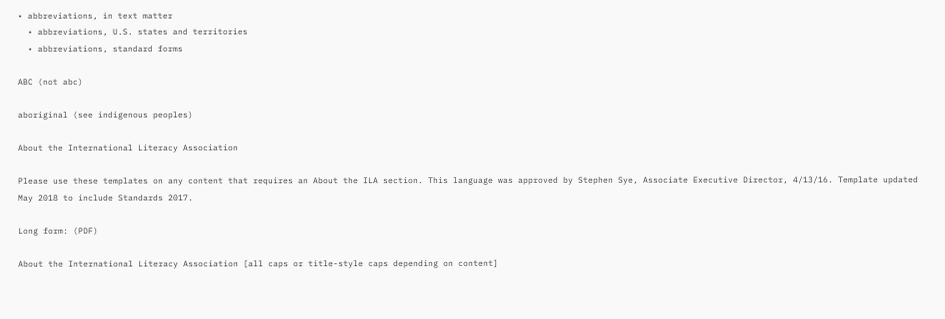• abbreviations, in text matter
  • abbreviations, U.S. states and territories
  • abbreviations, standard forms

ABC (not abc)

aboriginal (see indigenous peoples)

About the International Literacy Association

Please use these templates on any content that requires an About the ILA section. This language was approved by Stephen Sye, Associate Executive Director, 4/13/16. Template updated May 2018 to include Standards 2017.

Long form: (PDF)

About the International Literacy Association [all caps or title-style caps depending on content]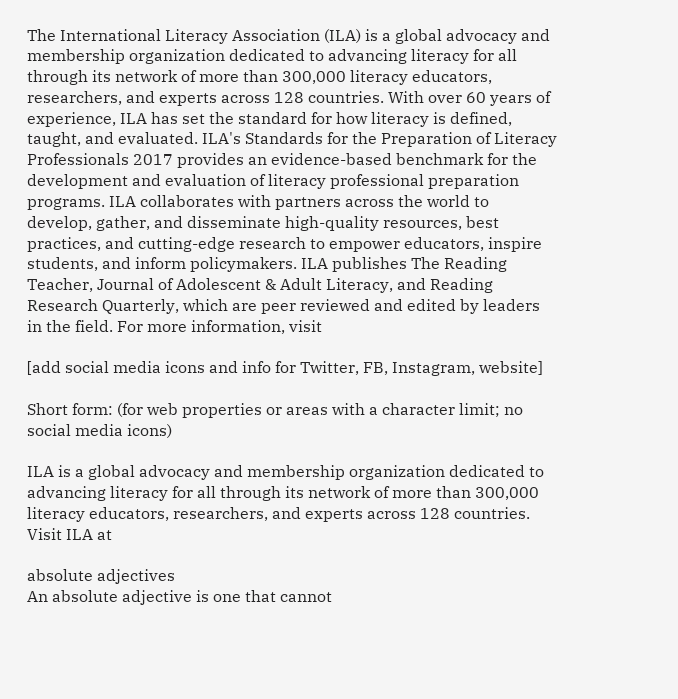The International Literacy Association (ILA) is a global advocacy and membership organization dedicated to advancing literacy for all through its network of more than 300,000 literacy educators, researchers, and experts across 128 countries. With over 60 years of experience, ILA has set the standard for how literacy is defined, taught, and evaluated. ILA's Standards for the Preparation of Literacy Professionals 2017 provides an evidence-based benchmark for the development and evaluation of literacy professional preparation programs. ILA collaborates with partners across the world to develop, gather, and disseminate high-quality resources, best practices, and cutting-edge research to empower educators, inspire students, and inform policymakers. ILA publishes The Reading Teacher, Journal of Adolescent & Adult Literacy, and Reading Research Quarterly, which are peer reviewed and edited by leaders in the field. For more information, visit

[add social media icons and info for Twitter, FB, Instagram, website]

Short form: (for web properties or areas with a character limit; no social media icons)

ILA is a global advocacy and membership organization dedicated to advancing literacy for all through its network of more than 300,000 literacy educators, researchers, and experts across 128 countries. Visit ILA at

absolute adjectives
An absolute adjective is one that cannot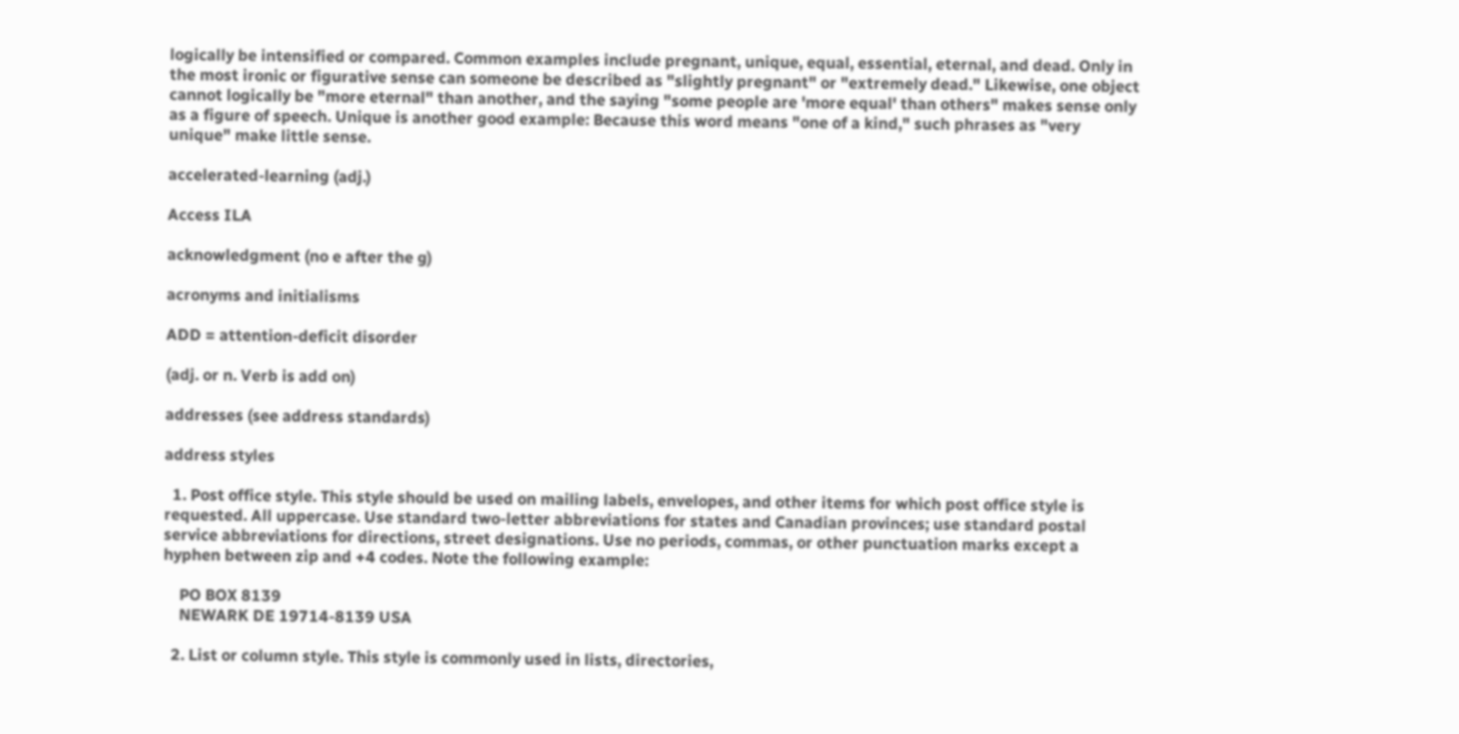logically be intensified or compared. Common examples include pregnant, unique, equal, essential, eternal, and dead. Only in the most ironic or figurative sense can someone be described as "slightly pregnant" or "extremely dead." Likewise, one object cannot logically be "more eternal" than another, and the saying "some people are 'more equal' than others" makes sense only as a figure of speech. Unique is another good example: Because this word means "one of a kind," such phrases as "very unique" make little sense.

accelerated-learning (adj.)

Access ILA

acknowledgment (no e after the g)

acronyms and initialisms

ADD = attention-deficit disorder

(adj. or n. Verb is add on)

addresses (see address standards)

address styles

  1. Post office style. This style should be used on mailing labels, envelopes, and other items for which post office style is requested. All uppercase. Use standard two-letter abbreviations for states and Canadian provinces; use standard postal service abbreviations for directions, street designations. Use no periods, commas, or other punctuation marks except a hyphen between zip and +4 codes. Note the following example:

    PO BOX 8139
    NEWARK DE 19714-8139 USA

  2. List or column style. This style is commonly used in lists, directories,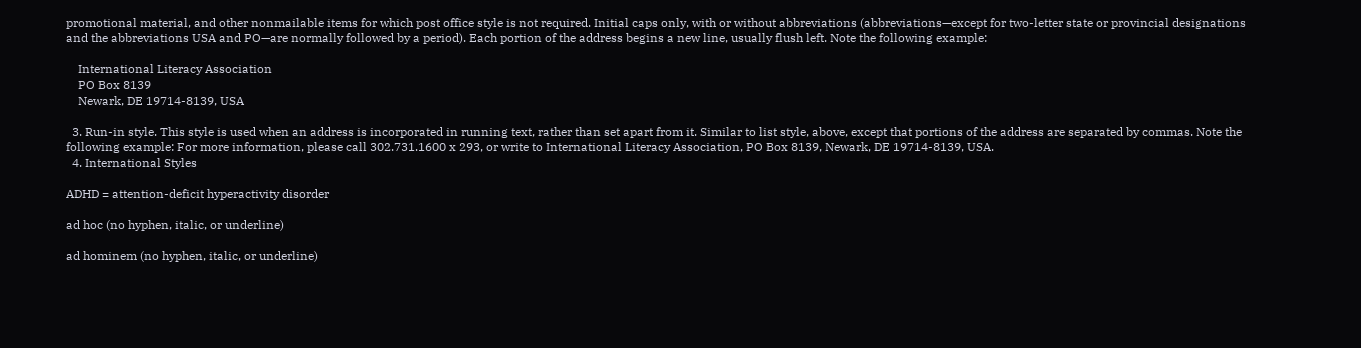promotional material, and other nonmailable items for which post office style is not required. Initial caps only, with or without abbreviations (abbreviations—except for two-letter state or provincial designations and the abbreviations USA and PO—are normally followed by a period). Each portion of the address begins a new line, usually flush left. Note the following example:

    International Literacy Association
    PO Box 8139
    Newark, DE 19714-8139, USA

  3. Run-in style. This style is used when an address is incorporated in running text, rather than set apart from it. Similar to list style, above, except that portions of the address are separated by commas. Note the following example: For more information, please call 302.731.1600 x 293, or write to International Literacy Association, PO Box 8139, Newark, DE 19714-8139, USA.
  4. International Styles

ADHD = attention-deficit hyperactivity disorder

ad hoc (no hyphen, italic, or underline)

ad hominem (no hyphen, italic, or underline)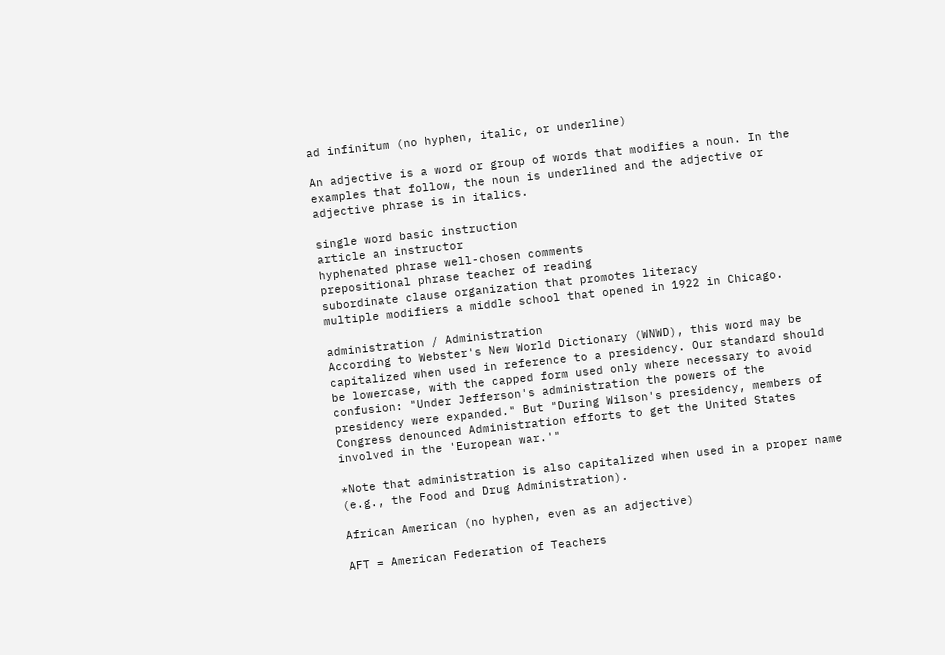ad infinitum (no hyphen, italic, or underline)

An adjective is a word or group of words that modifies a noun. In the examples that follow, the noun is underlined and the adjective or adjective phrase is in italics.

single word basic instruction
article an instructor
hyphenated phrase well-chosen comments
prepositional phrase teacher of reading
subordinate clause organization that promotes literacy
multiple modifiers a middle school that opened in 1922 in Chicago.

administration / Administration
According to Webster's New World Dictionary (WNWD), this word may be capitalized when used in reference to a presidency. Our standard should be lowercase, with the capped form used only where necessary to avoid confusion: "Under Jefferson's administration the powers of the presidency were expanded." But "During Wilson's presidency, members of Congress denounced Administration efforts to get the United States involved in the 'European war.'"

*Note that administration is also capitalized when used in a proper name (e.g., the Food and Drug Administration).

African American (no hyphen, even as an adjective)

AFT = American Federation of Teachers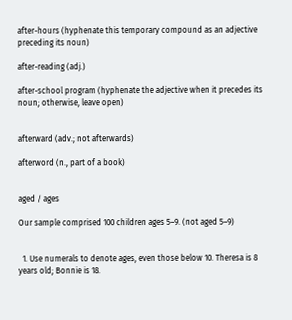after-hours (hyphenate this temporary compound as an adjective preceding its noun)

after-reading (adj.)

after-school program (hyphenate the adjective when it precedes its noun; otherwise, leave open)


afterward (adv.; not afterwards)

afterword (n., part of a book)


aged / ages

Our sample comprised 100 children ages 5–9. (not aged 5–9)


  1. Use numerals to denote ages, even those below 10. Theresa is 8 years old; Bonnie is 18.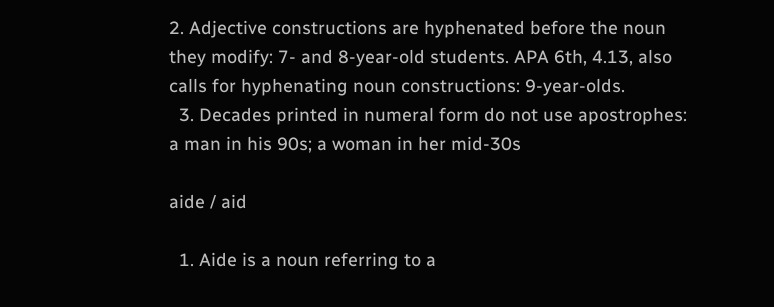2. Adjective constructions are hyphenated before the noun they modify: 7- and 8-year-old students. APA 6th, 4.13, also calls for hyphenating noun constructions: 9-year-olds.
  3. Decades printed in numeral form do not use apostrophes: a man in his 90s; a woman in her mid-30s

aide / aid

  1. Aide is a noun referring to a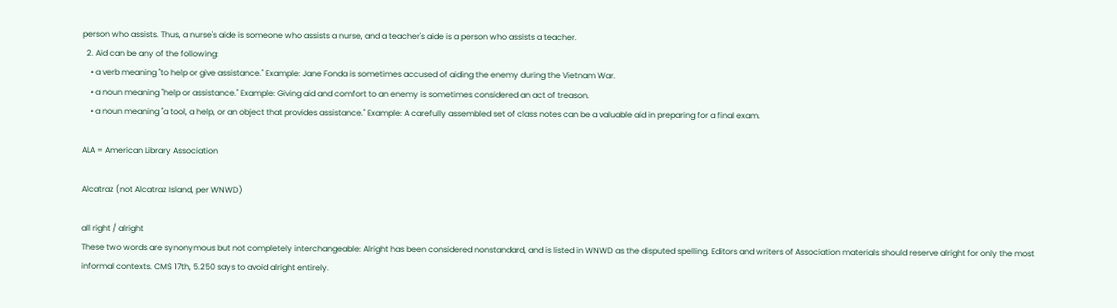person who assists. Thus, a nurse's aide is someone who assists a nurse, and a teacher's aide is a person who assists a teacher.
  2. Aid can be any of the following:
    • a verb meaning "to help or give assistance." Example: Jane Fonda is sometimes accused of aiding the enemy during the Vietnam War.
    • a noun meaning "help or assistance." Example: Giving aid and comfort to an enemy is sometimes considered an act of treason.
    • a noun meaning "a tool, a help, or an object that provides assistance." Example: A carefully assembled set of class notes can be a valuable aid in preparing for a final exam.

ALA = American Library Association

Alcatraz (not Alcatraz Island, per WNWD)

all right / alright
These two words are synonymous but not completely interchangeable: Alright has been considered nonstandard, and is listed in WNWD as the disputed spelling. Editors and writers of Association materials should reserve alright for only the most informal contexts. CMS 17th, 5.250 says to avoid alright entirely.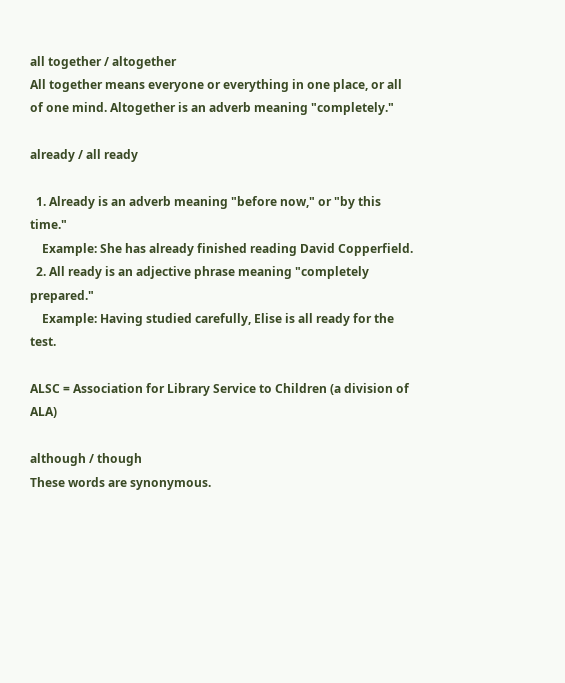all together / altogether
All together means everyone or everything in one place, or all of one mind. Altogether is an adverb meaning "completely."

already / all ready

  1. Already is an adverb meaning "before now," or "by this time."
    Example: She has already finished reading David Copperfield.
  2. All ready is an adjective phrase meaning "completely prepared."
    Example: Having studied carefully, Elise is all ready for the test.

ALSC = Association for Library Service to Children (a division of ALA)

although / though
These words are synonymous.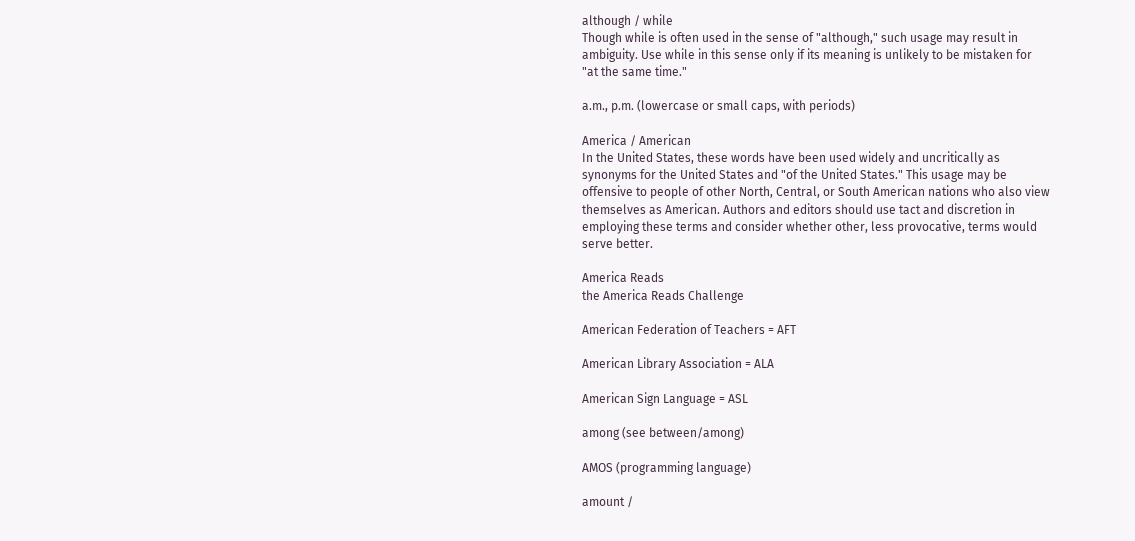although / while
Though while is often used in the sense of "although," such usage may result in ambiguity. Use while in this sense only if its meaning is unlikely to be mistaken for "at the same time."

a.m., p.m. (lowercase or small caps, with periods)

America / American
In the United States, these words have been used widely and uncritically as synonyms for the United States and "of the United States." This usage may be offensive to people of other North, Central, or South American nations who also view themselves as American. Authors and editors should use tact and discretion in employing these terms and consider whether other, less provocative, terms would serve better.

America Reads
the America Reads Challenge

American Federation of Teachers = AFT

American Library Association = ALA

American Sign Language = ASL

among (see between/among)

AMOS (programming language)

amount /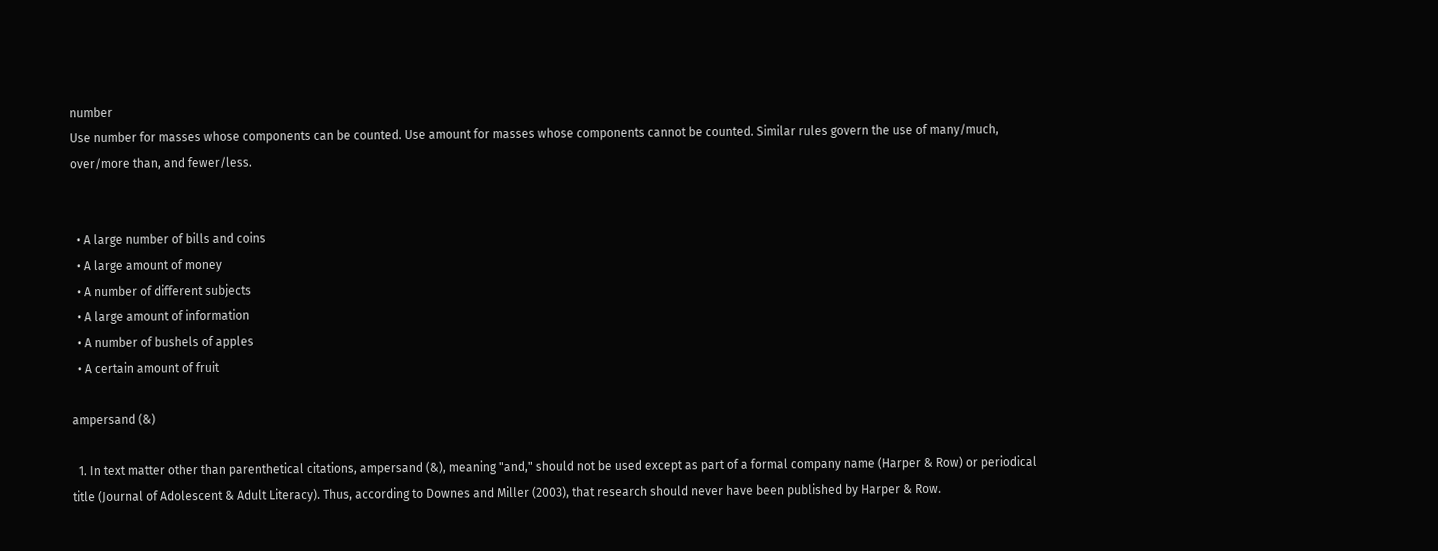number
Use number for masses whose components can be counted. Use amount for masses whose components cannot be counted. Similar rules govern the use of many/much, over/more than, and fewer/less.


  • A large number of bills and coins
  • A large amount of money
  • A number of different subjects
  • A large amount of information
  • A number of bushels of apples
  • A certain amount of fruit

ampersand (&)

  1. In text matter other than parenthetical citations, ampersand (&), meaning "and," should not be used except as part of a formal company name (Harper & Row) or periodical title (Journal of Adolescent & Adult Literacy). Thus, according to Downes and Miller (2003), that research should never have been published by Harper & Row.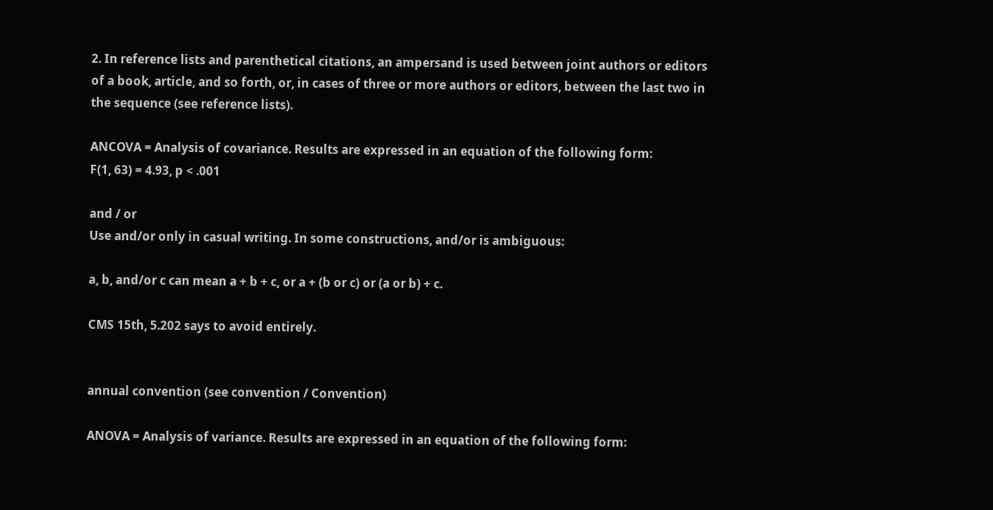2. In reference lists and parenthetical citations, an ampersand is used between joint authors or editors of a book, article, and so forth, or, in cases of three or more authors or editors, between the last two in the sequence (see reference lists).

ANCOVA = Analysis of covariance. Results are expressed in an equation of the following form:
F(1, 63) = 4.93, p < .001

and / or
Use and/or only in casual writing. In some constructions, and/or is ambiguous:

a, b, and/or c can mean a + b + c, or a + (b or c) or (a or b) + c.

CMS 15th, 5.202 says to avoid entirely.


annual convention (see convention / Convention)

ANOVA = Analysis of variance. Results are expressed in an equation of the following form: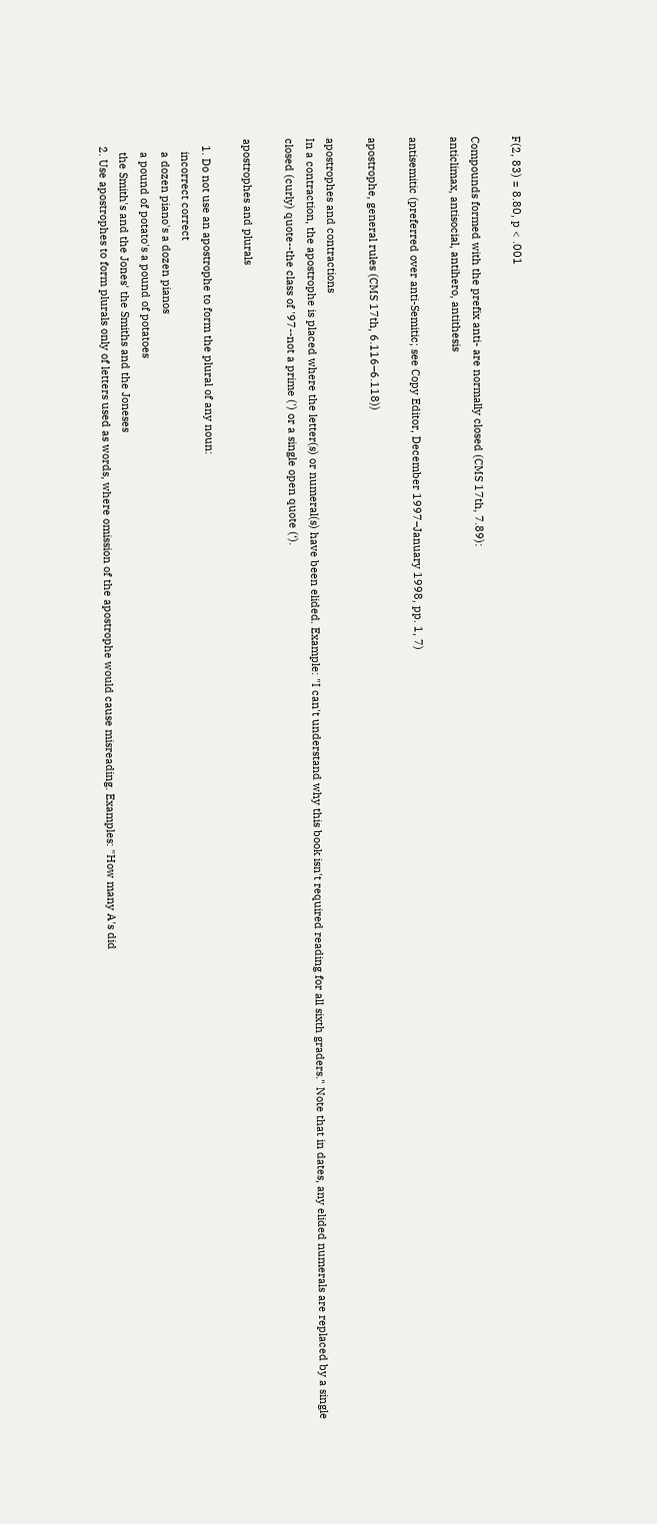F(2, 83) = 8.80, p < .001

Compounds formed with the prefix anti- are normally closed (CMS 17th, 7.89):
anticlimax, antisocial, antihero, antithesis

antisemitic (preferred over anti-Semitic; see Copy Editor, December 1997–January 1998, pp. 1, 7)

apostrophe, general rules (CMS 17th, 6.116–6.118))

apostrophes and contractions
In a contraction, the apostrophe is placed where the letter(s) or numeral(s) have been elided. Example: "I can't understand why this book isn't required reading for all sixth graders." Note that in dates, any elided numerals are replaced by a single closed (curly) quote--the class of '97--not a prime (') or a single open quote (‘).

apostrophes and plurals

  1. Do not use an apostrophe to form the plural of any noun:
    incorrect correct
    a dozen piano's a dozen pianos
    a pound of potato's a pound of potatoes
    the Smith's and the Jones' the Smiths and the Joneses
  2. Use apostrophes to form plurals only of letters used as words, where omission of the apostrophe would cause misreading. Examples: "How many A's did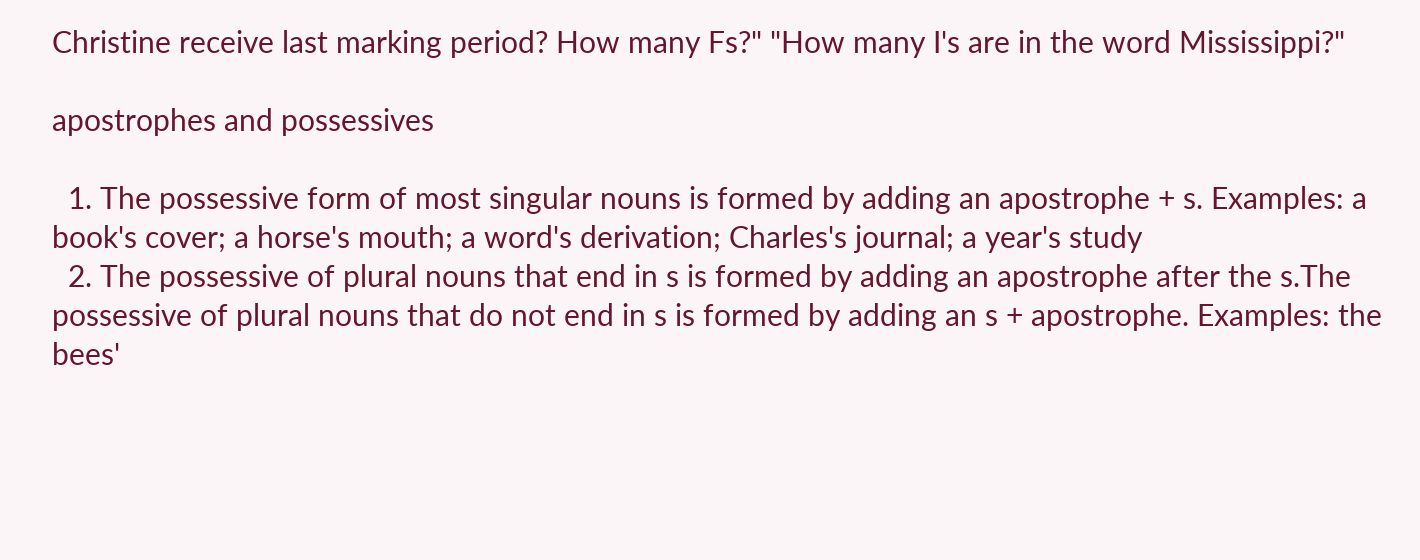Christine receive last marking period? How many Fs?" "How many I's are in the word Mississippi?"

apostrophes and possessives

  1. The possessive form of most singular nouns is formed by adding an apostrophe + s. Examples: a book's cover; a horse's mouth; a word's derivation; Charles's journal; a year's study
  2. The possessive of plural nouns that end in s is formed by adding an apostrophe after the s.The possessive of plural nouns that do not end in s is formed by adding an s + apostrophe. Examples: the bees'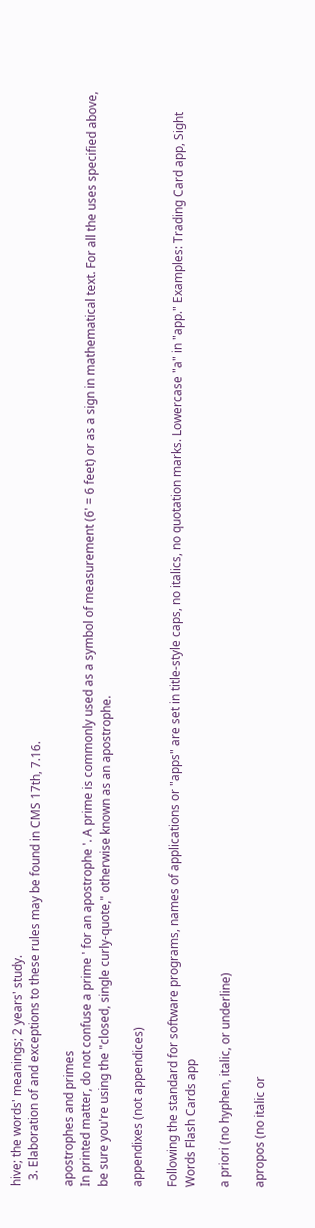hive; the words' meanings; 2 years' study.
  3. Elaboration of and exceptions to these rules may be found in CMS 17th, 7.16.

apostrophes and primes
In printed matter, do not confuse a prime ' for an apostrophe '. A prime is commonly used as a symbol of measurement (6' = 6 feet) or as a sign in mathematical text. For all the uses specified above, be sure you're using the "closed, single curly-quote," otherwise known as an apostrophe.

appendixes (not appendices)

Following the standard for software programs, names of applications or "apps" are set in title-style caps, no italics, no quotation marks. Lowercase "a" in "app." Examples: Trading Card app, Sight Words Flash Cards app

a priori (no hyphen, italic, or underline)

apropos (no italic or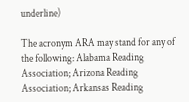underline)

The acronym ARA may stand for any of the following: Alabama Reading Association; Arizona Reading Association; Arkansas Reading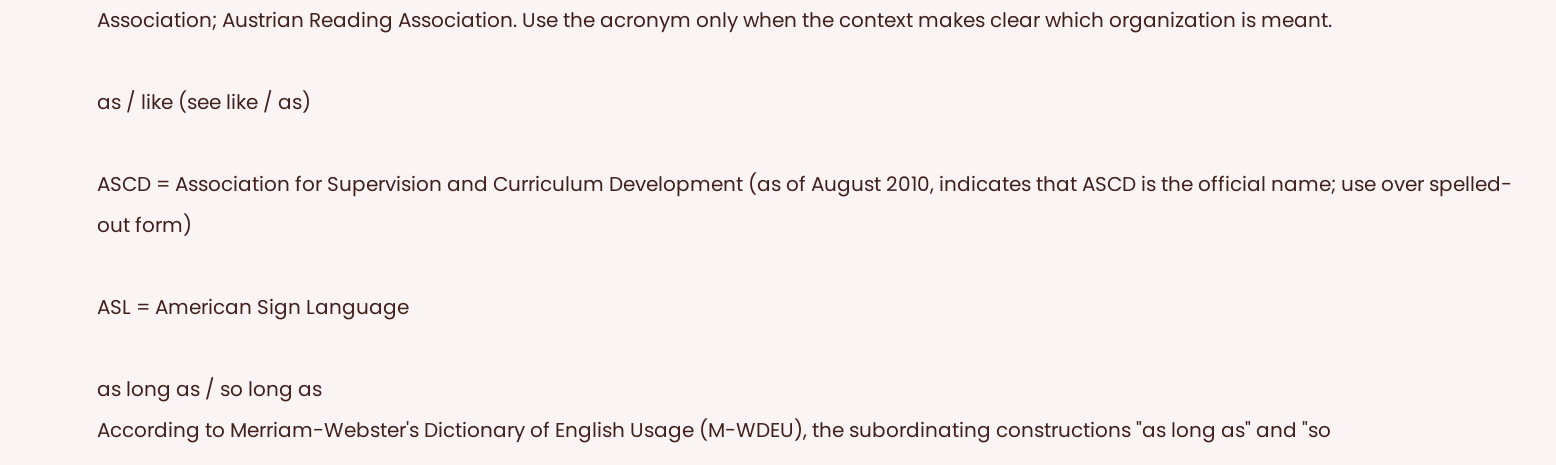Association; Austrian Reading Association. Use the acronym only when the context makes clear which organization is meant.

as / like (see like / as)

ASCD = Association for Supervision and Curriculum Development (as of August 2010, indicates that ASCD is the official name; use over spelled-out form)

ASL = American Sign Language

as long as / so long as
According to Merriam-Webster's Dictionary of English Usage (M-WDEU), the subordinating constructions "as long as" and "so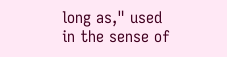long as," used in the sense of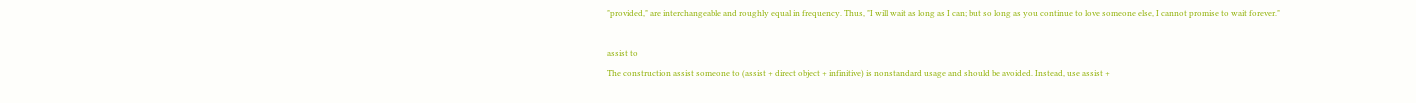"provided," are interchangeable and roughly equal in frequency. Thus, "I will wait as long as I can; but so long as you continue to love someone else, I cannot promise to wait forever."

assist to
The construction assist someone to (assist + direct object + infinitive) is nonstandard usage and should be avoided. Instead, use assist +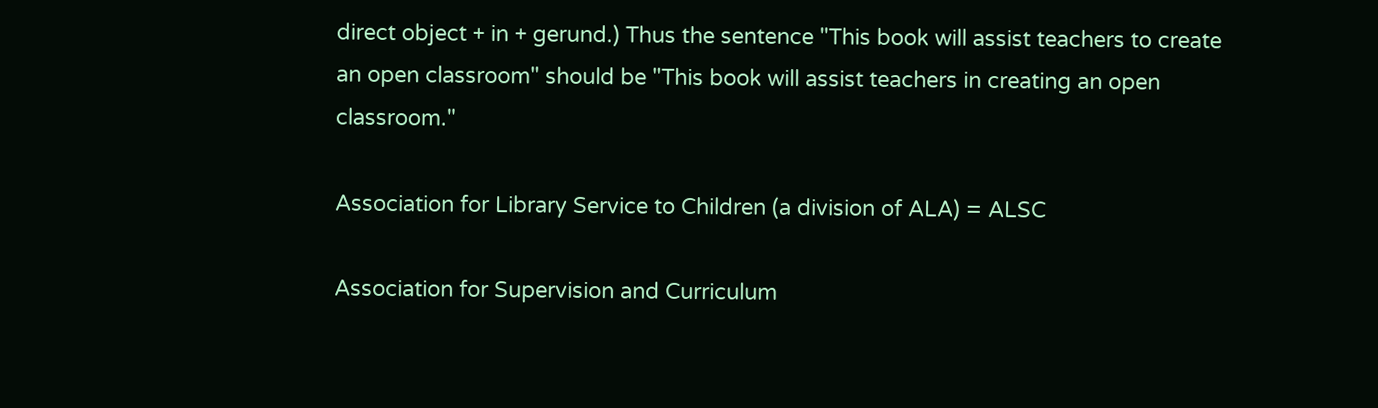direct object + in + gerund.) Thus the sentence "This book will assist teachers to create an open classroom" should be "This book will assist teachers in creating an open classroom."

Association for Library Service to Children (a division of ALA) = ALSC

Association for Supervision and Curriculum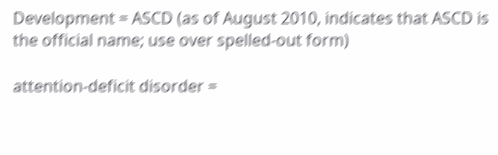Development = ASCD (as of August 2010, indicates that ASCD is the official name; use over spelled-out form)

attention-deficit disorder =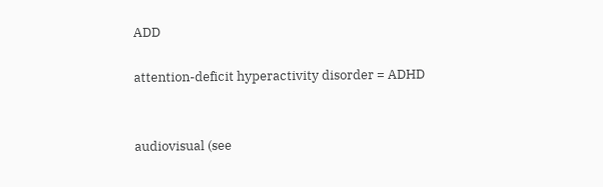ADD

attention-deficit hyperactivity disorder = ADHD


audiovisual (see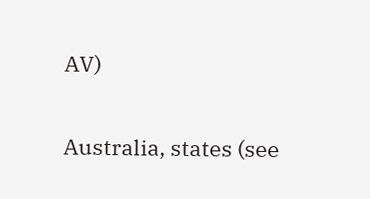AV)

Australia, states (see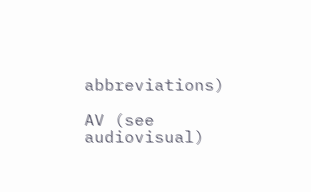abbreviations)

AV (see audiovisual)